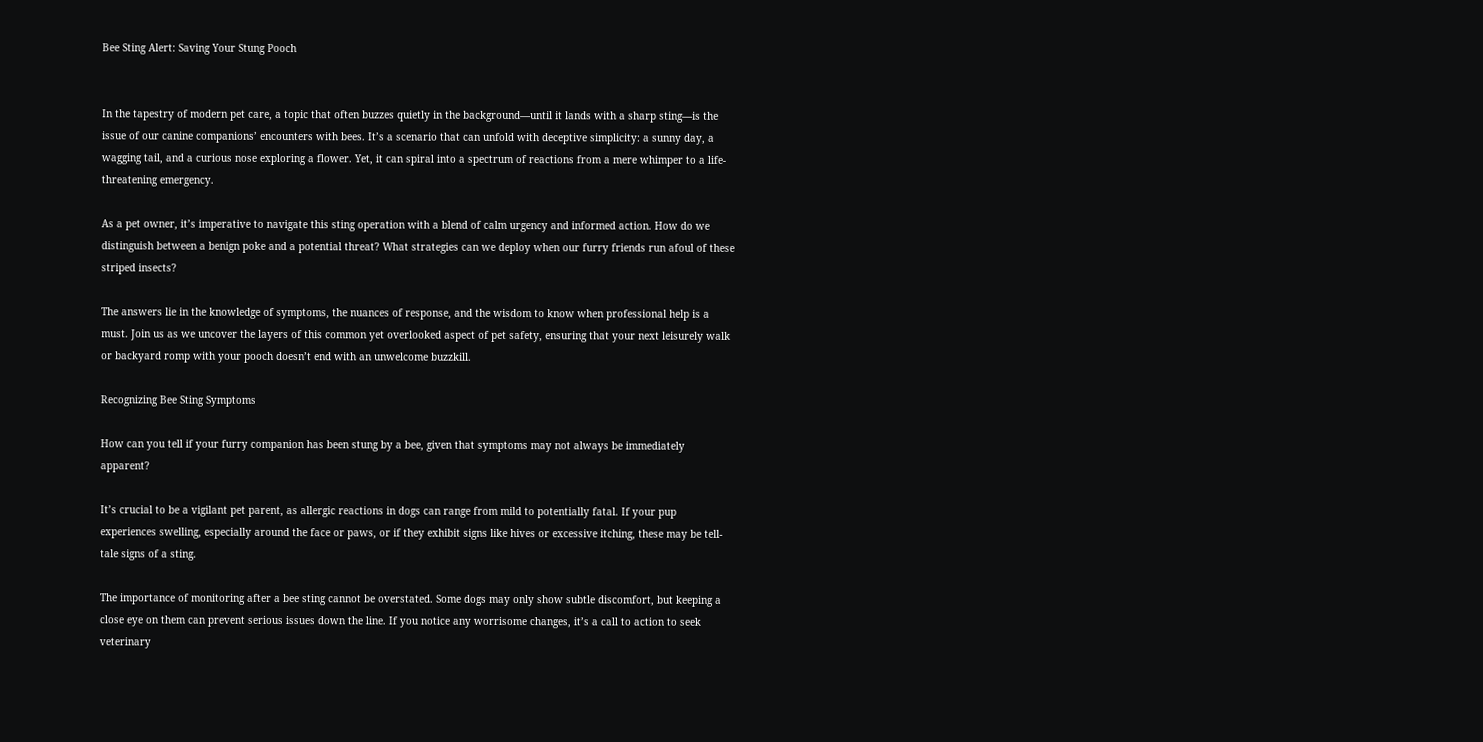Bee Sting Alert: Saving Your Stung Pooch


In the tapestry of modern pet care, a topic that often buzzes quietly in the background—until it lands with a sharp sting—is the issue of our canine companions’ encounters with bees. It’s a scenario that can unfold with deceptive simplicity: a sunny day, a wagging tail, and a curious nose exploring a flower. Yet, it can spiral into a spectrum of reactions from a mere whimper to a life-threatening emergency.

As a pet owner, it’s imperative to navigate this sting operation with a blend of calm urgency and informed action. How do we distinguish between a benign poke and a potential threat? What strategies can we deploy when our furry friends run afoul of these striped insects?

The answers lie in the knowledge of symptoms, the nuances of response, and the wisdom to know when professional help is a must. Join us as we uncover the layers of this common yet overlooked aspect of pet safety, ensuring that your next leisurely walk or backyard romp with your pooch doesn’t end with an unwelcome buzzkill.

Recognizing Bee Sting Symptoms

How can you tell if your furry companion has been stung by a bee, given that symptoms may not always be immediately apparent?

It’s crucial to be a vigilant pet parent, as allergic reactions in dogs can range from mild to potentially fatal. If your pup experiences swelling, especially around the face or paws, or if they exhibit signs like hives or excessive itching, these may be tell-tale signs of a sting.

The importance of monitoring after a bee sting cannot be overstated. Some dogs may only show subtle discomfort, but keeping a close eye on them can prevent serious issues down the line. If you notice any worrisome changes, it’s a call to action to seek veterinary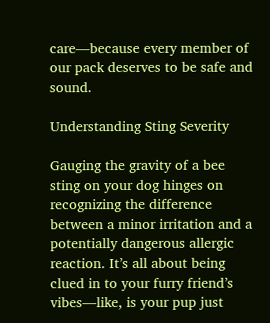care—because every member of our pack deserves to be safe and sound.

Understanding Sting Severity

Gauging the gravity of a bee sting on your dog hinges on recognizing the difference between a minor irritation and a potentially dangerous allergic reaction. It’s all about being clued in to your furry friend’s vibes—like, is your pup just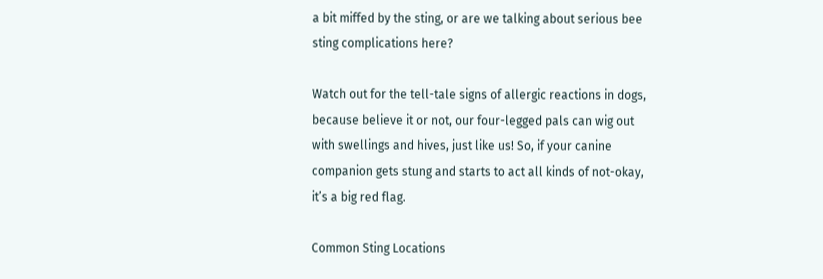a bit miffed by the sting, or are we talking about serious bee sting complications here?

Watch out for the tell-tale signs of allergic reactions in dogs, because believe it or not, our four-legged pals can wig out with swellings and hives, just like us! So, if your canine companion gets stung and starts to act all kinds of not-okay, it’s a big red flag.

Common Sting Locations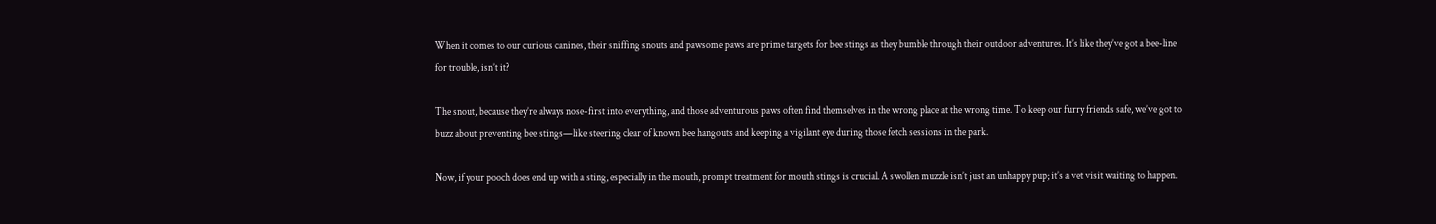When it comes to our curious canines, their sniffing snouts and pawsome paws are prime targets for bee stings as they bumble through their outdoor adventures. It’s like they’ve got a bee-line for trouble, isn’t it?

The snout, because they’re always nose-first into everything, and those adventurous paws often find themselves in the wrong place at the wrong time. To keep our furry friends safe, we’ve got to buzz about preventing bee stings—like steering clear of known bee hangouts and keeping a vigilant eye during those fetch sessions in the park.

Now, if your pooch does end up with a sting, especially in the mouth, prompt treatment for mouth stings is crucial. A swollen muzzle isn’t just an unhappy pup; it’s a vet visit waiting to happen.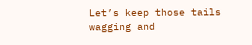Let’s keep those tails wagging and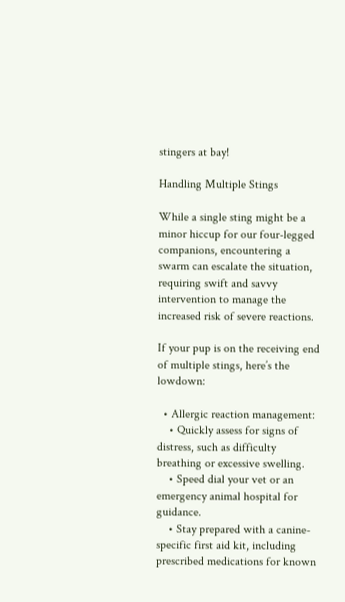stingers at bay!

Handling Multiple Stings

While a single sting might be a minor hiccup for our four-legged companions, encountering a swarm can escalate the situation, requiring swift and savvy intervention to manage the increased risk of severe reactions.

If your pup is on the receiving end of multiple stings, here’s the lowdown:

  • Allergic reaction management:
    • Quickly assess for signs of distress, such as difficulty breathing or excessive swelling.
    • Speed dial your vet or an emergency animal hospital for guidance.
    • Stay prepared with a canine-specific first aid kit, including prescribed medications for known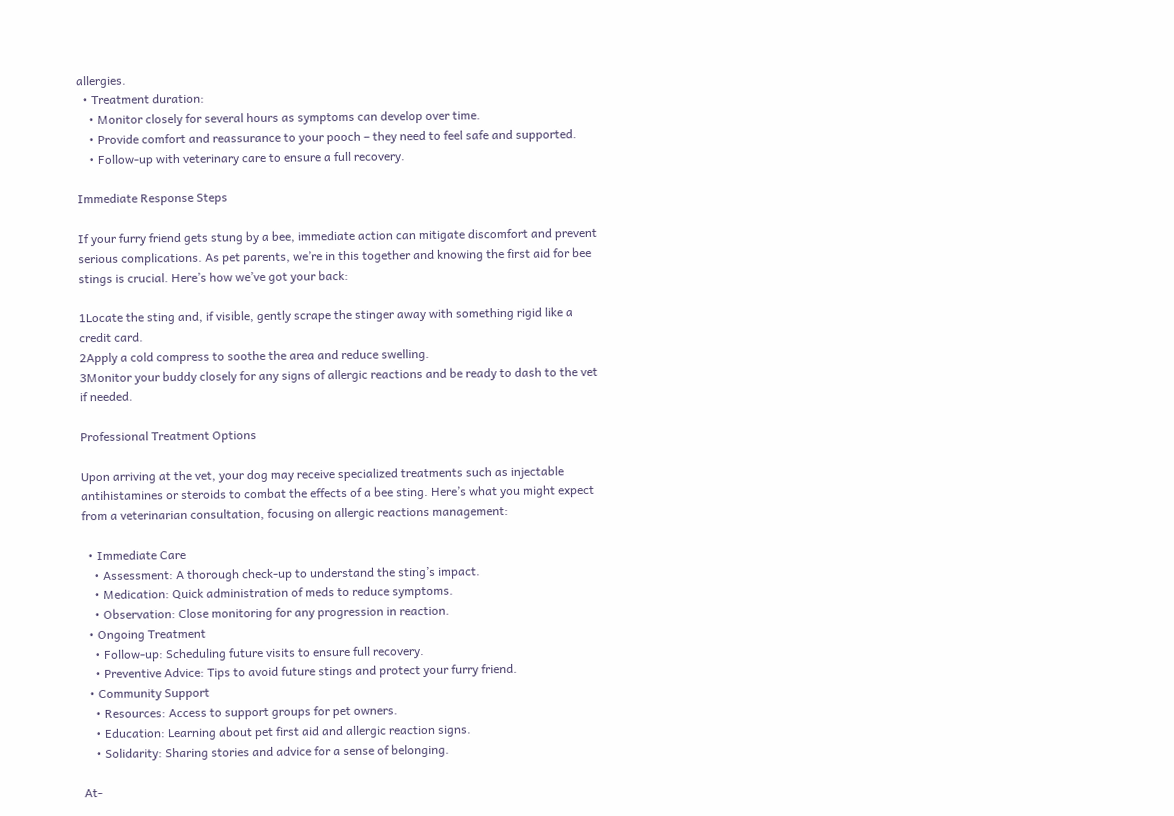allergies.
  • Treatment duration:
    • Monitor closely for several hours as symptoms can develop over time.
    • Provide comfort and reassurance to your pooch – they need to feel safe and supported.
    • Follow-up with veterinary care to ensure a full recovery.

Immediate Response Steps

If your furry friend gets stung by a bee, immediate action can mitigate discomfort and prevent serious complications. As pet parents, we’re in this together and knowing the first aid for bee stings is crucial. Here’s how we’ve got your back:

1Locate the sting and, if visible, gently scrape the stinger away with something rigid like a credit card.
2Apply a cold compress to soothe the area and reduce swelling.
3Monitor your buddy closely for any signs of allergic reactions and be ready to dash to the vet if needed.

Professional Treatment Options

Upon arriving at the vet, your dog may receive specialized treatments such as injectable antihistamines or steroids to combat the effects of a bee sting. Here’s what you might expect from a veterinarian consultation, focusing on allergic reactions management:

  • Immediate Care
    • Assessment: A thorough check-up to understand the sting’s impact.
    • Medication: Quick administration of meds to reduce symptoms.
    • Observation: Close monitoring for any progression in reaction.
  • Ongoing Treatment
    • Follow-up: Scheduling future visits to ensure full recovery.
    • Preventive Advice: Tips to avoid future stings and protect your furry friend.
  • Community Support
    • Resources: Access to support groups for pet owners.
    • Education: Learning about pet first aid and allergic reaction signs.
    • Solidarity: Sharing stories and advice for a sense of belonging.

At-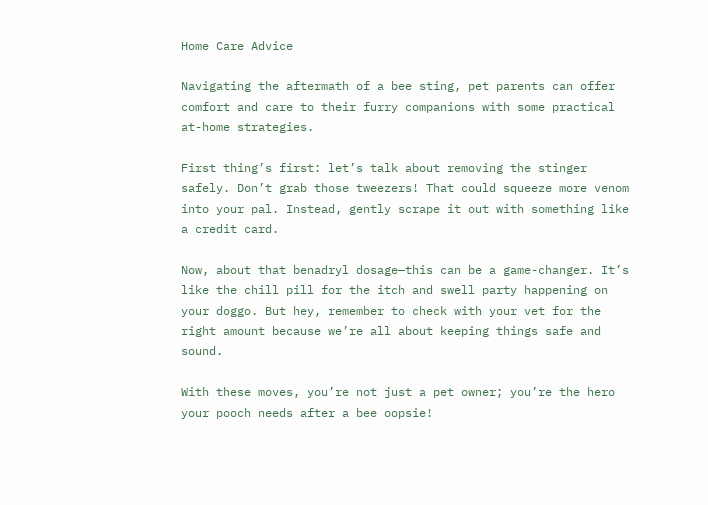Home Care Advice

Navigating the aftermath of a bee sting, pet parents can offer comfort and care to their furry companions with some practical at-home strategies.

First thing’s first: let’s talk about removing the stinger safely. Don’t grab those tweezers! That could squeeze more venom into your pal. Instead, gently scrape it out with something like a credit card.

Now, about that benadryl dosage—this can be a game-changer. It’s like the chill pill for the itch and swell party happening on your doggo. But hey, remember to check with your vet for the right amount because we’re all about keeping things safe and sound.

With these moves, you’re not just a pet owner; you’re the hero your pooch needs after a bee oopsie!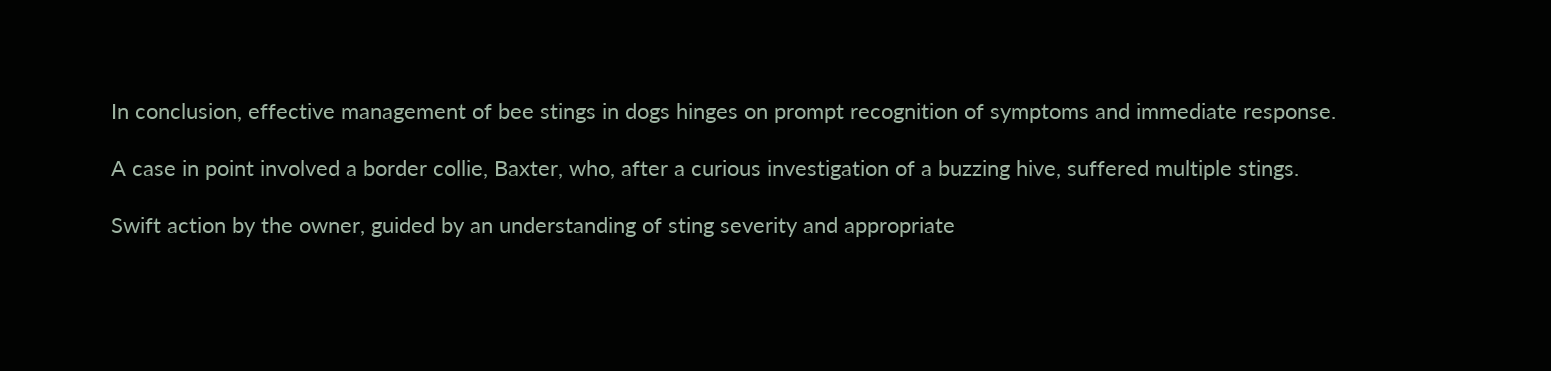In conclusion, effective management of bee stings in dogs hinges on prompt recognition of symptoms and immediate response.

A case in point involved a border collie, Baxter, who, after a curious investigation of a buzzing hive, suffered multiple stings.

Swift action by the owner, guided by an understanding of sting severity and appropriate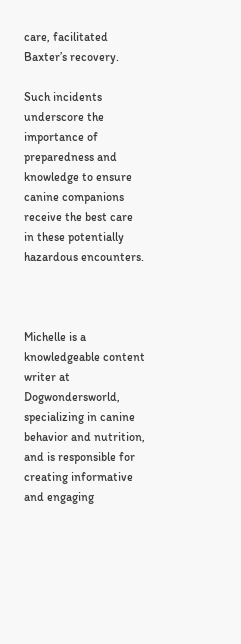care, facilitated Baxter’s recovery.

Such incidents underscore the importance of preparedness and knowledge to ensure canine companions receive the best care in these potentially hazardous encounters.



Michelle is a knowledgeable content writer at Dogwondersworld, specializing in canine behavior and nutrition, and is responsible for creating informative and engaging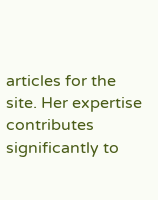articles for the site. Her expertise contributes significantly to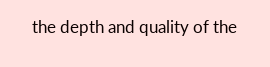the depth and quality of the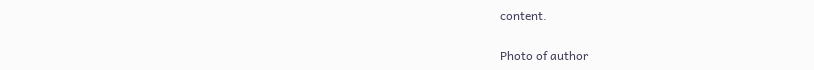content.

Photo of author